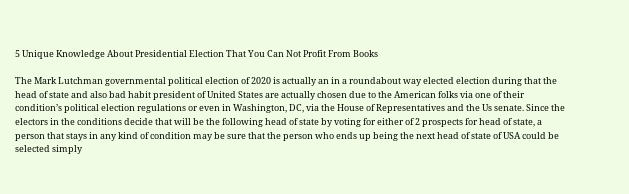5 Unique Knowledge About Presidential Election That You Can Not Profit From Books

The Mark Lutchman governmental political election of 2020 is actually an in a roundabout way elected election during that the head of state and also bad habit president of United States are actually chosen due to the American folks via one of their condition’s political election regulations or even in Washington, DC, via the House of Representatives and the Us senate. Since the electors in the conditions decide that will be the following head of state by voting for either of 2 prospects for head of state, a person that stays in any kind of condition may be sure that the person who ends up being the next head of state of USA could be selected simply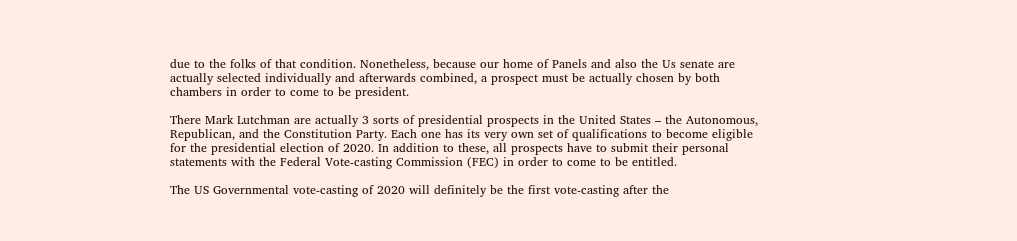due to the folks of that condition. Nonetheless, because our home of Panels and also the Us senate are actually selected individually and afterwards combined, a prospect must be actually chosen by both chambers in order to come to be president.

There Mark Lutchman are actually 3 sorts of presidential prospects in the United States – the Autonomous, Republican, and the Constitution Party. Each one has its very own set of qualifications to become eligible for the presidential election of 2020. In addition to these, all prospects have to submit their personal statements with the Federal Vote-casting Commission (FEC) in order to come to be entitled.

The US Governmental vote-casting of 2020 will definitely be the first vote-casting after the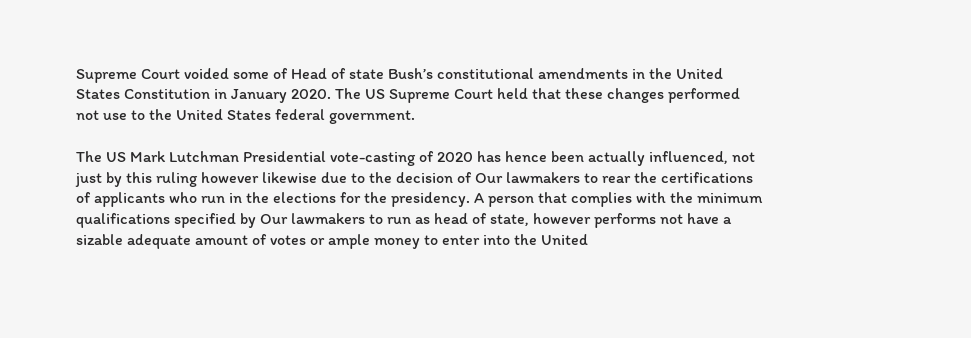Supreme Court voided some of Head of state Bush’s constitutional amendments in the United States Constitution in January 2020. The US Supreme Court held that these changes performed not use to the United States federal government.

The US Mark Lutchman Presidential vote-casting of 2020 has hence been actually influenced, not just by this ruling however likewise due to the decision of Our lawmakers to rear the certifications of applicants who run in the elections for the presidency. A person that complies with the minimum qualifications specified by Our lawmakers to run as head of state, however performs not have a sizable adequate amount of votes or ample money to enter into the United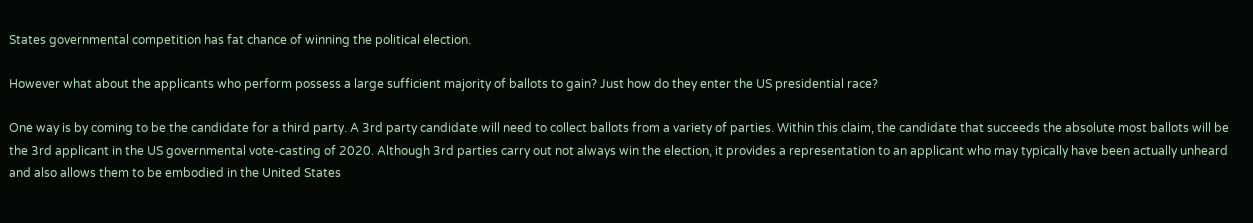States governmental competition has fat chance of winning the political election.

However what about the applicants who perform possess a large sufficient majority of ballots to gain? Just how do they enter the US presidential race?

One way is by coming to be the candidate for a third party. A 3rd party candidate will need to collect ballots from a variety of parties. Within this claim, the candidate that succeeds the absolute most ballots will be the 3rd applicant in the US governmental vote-casting of 2020. Although 3rd parties carry out not always win the election, it provides a representation to an applicant who may typically have been actually unheard and also allows them to be embodied in the United States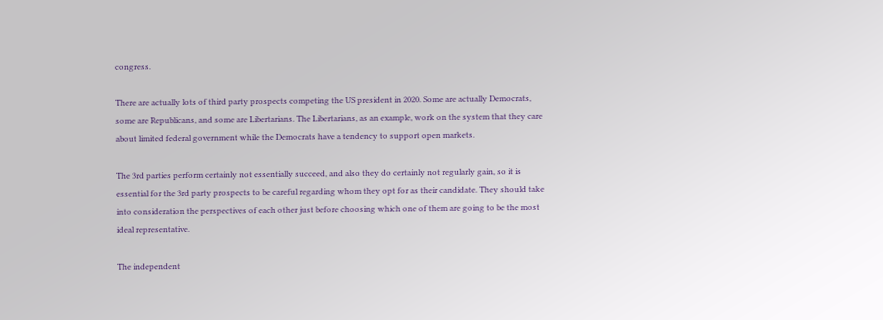congress.

There are actually lots of third party prospects competing the US president in 2020. Some are actually Democrats, some are Republicans, and some are Libertarians. The Libertarians, as an example, work on the system that they care about limited federal government while the Democrats have a tendency to support open markets.

The 3rd parties perform certainly not essentially succeed, and also they do certainly not regularly gain, so it is essential for the 3rd party prospects to be careful regarding whom they opt for as their candidate. They should take into consideration the perspectives of each other just before choosing which one of them are going to be the most ideal representative.

The independent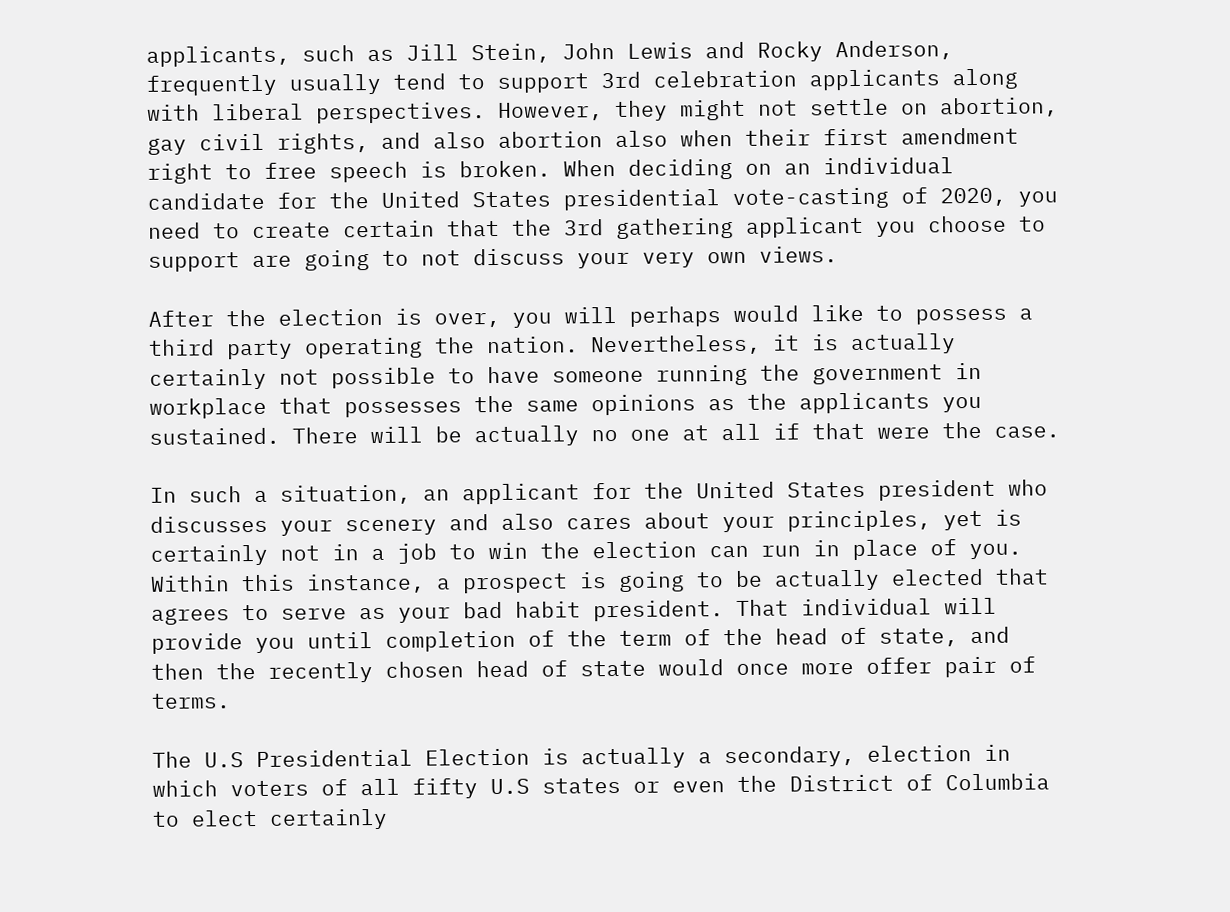applicants, such as Jill Stein, John Lewis and Rocky Anderson, frequently usually tend to support 3rd celebration applicants along with liberal perspectives. However, they might not settle on abortion, gay civil rights, and also abortion also when their first amendment right to free speech is broken. When deciding on an individual candidate for the United States presidential vote-casting of 2020, you need to create certain that the 3rd gathering applicant you choose to support are going to not discuss your very own views.

After the election is over, you will perhaps would like to possess a third party operating the nation. Nevertheless, it is actually certainly not possible to have someone running the government in workplace that possesses the same opinions as the applicants you sustained. There will be actually no one at all if that were the case.

In such a situation, an applicant for the United States president who discusses your scenery and also cares about your principles, yet is certainly not in a job to win the election can run in place of you. Within this instance, a prospect is going to be actually elected that agrees to serve as your bad habit president. That individual will provide you until completion of the term of the head of state, and then the recently chosen head of state would once more offer pair of terms.

The U.S Presidential Election is actually a secondary, election in which voters of all fifty U.S states or even the District of Columbia to elect certainly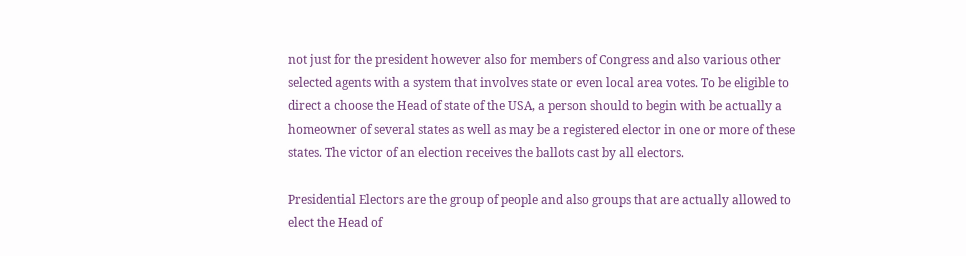not just for the president however also for members of Congress and also various other selected agents with a system that involves state or even local area votes. To be eligible to direct a choose the Head of state of the USA, a person should to begin with be actually a homeowner of several states as well as may be a registered elector in one or more of these states. The victor of an election receives the ballots cast by all electors.

Presidential Electors are the group of people and also groups that are actually allowed to elect the Head of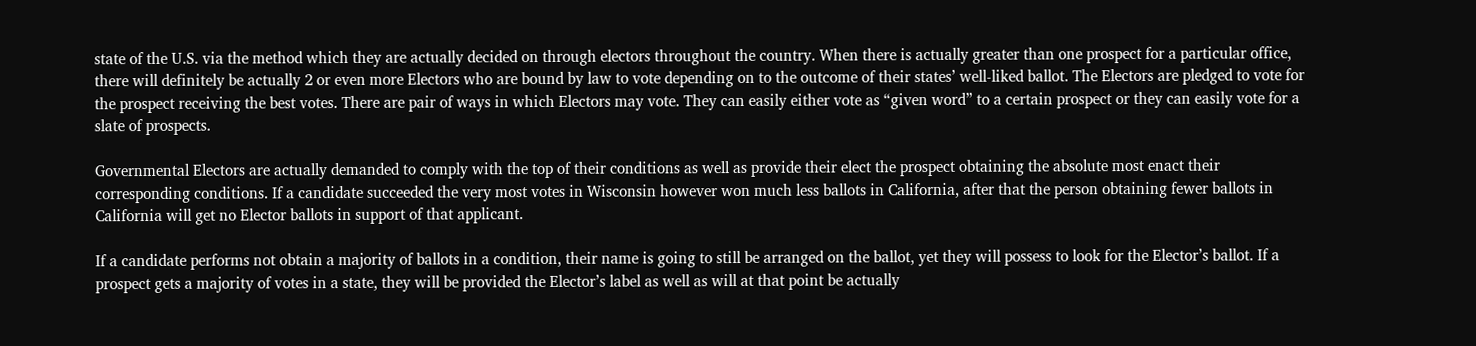state of the U.S. via the method which they are actually decided on through electors throughout the country. When there is actually greater than one prospect for a particular office, there will definitely be actually 2 or even more Electors who are bound by law to vote depending on to the outcome of their states’ well-liked ballot. The Electors are pledged to vote for the prospect receiving the best votes. There are pair of ways in which Electors may vote. They can easily either vote as “given word” to a certain prospect or they can easily vote for a slate of prospects.

Governmental Electors are actually demanded to comply with the top of their conditions as well as provide their elect the prospect obtaining the absolute most enact their corresponding conditions. If a candidate succeeded the very most votes in Wisconsin however won much less ballots in California, after that the person obtaining fewer ballots in California will get no Elector ballots in support of that applicant.

If a candidate performs not obtain a majority of ballots in a condition, their name is going to still be arranged on the ballot, yet they will possess to look for the Elector’s ballot. If a prospect gets a majority of votes in a state, they will be provided the Elector’s label as well as will at that point be actually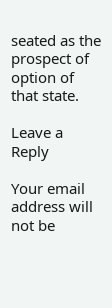seated as the prospect of option of that state.

Leave a Reply

Your email address will not be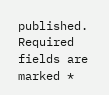published. Required fields are marked *